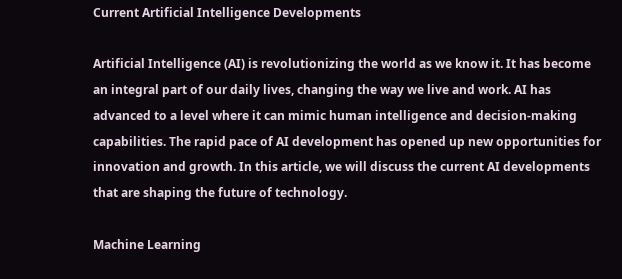Current Artificial Intelligence Developments

Artificial Intelligence (AI) is revolutionizing the world as we know it. It has become an integral part of our daily lives, changing the way we live and work. AI has advanced to a level where it can mimic human intelligence and decision-making capabilities. The rapid pace of AI development has opened up new opportunities for innovation and growth. In this article, we will discuss the current AI developments that are shaping the future of technology.

Machine Learning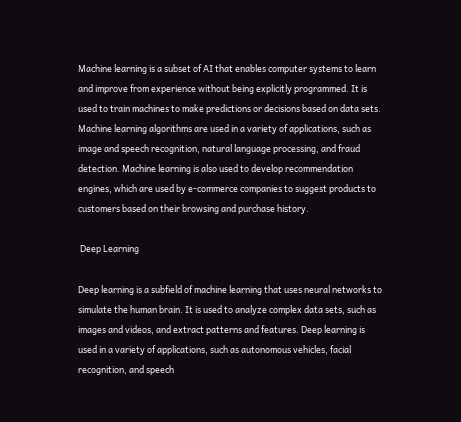Machine learning is a subset of AI that enables computer systems to learn and improve from experience without being explicitly programmed. It is used to train machines to make predictions or decisions based on data sets. Machine learning algorithms are used in a variety of applications, such as image and speech recognition, natural language processing, and fraud detection. Machine learning is also used to develop recommendation engines, which are used by e-commerce companies to suggest products to customers based on their browsing and purchase history.

 Deep Learning

Deep learning is a subfield of machine learning that uses neural networks to simulate the human brain. It is used to analyze complex data sets, such as images and videos, and extract patterns and features. Deep learning is used in a variety of applications, such as autonomous vehicles, facial recognition, and speech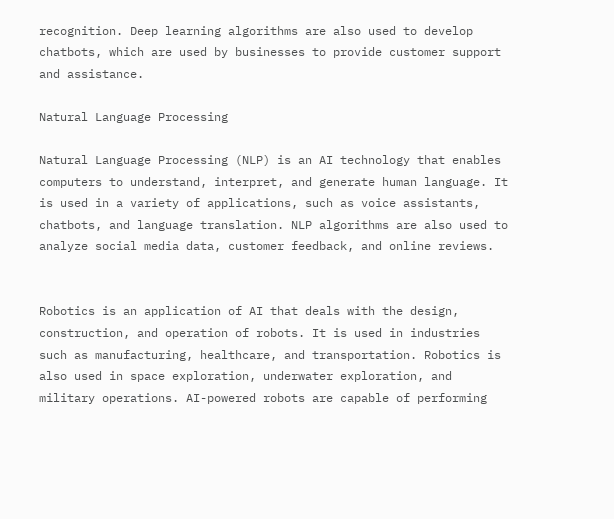recognition. Deep learning algorithms are also used to develop chatbots, which are used by businesses to provide customer support and assistance.

Natural Language Processing

Natural Language Processing (NLP) is an AI technology that enables computers to understand, interpret, and generate human language. It is used in a variety of applications, such as voice assistants, chatbots, and language translation. NLP algorithms are also used to analyze social media data, customer feedback, and online reviews.


Robotics is an application of AI that deals with the design, construction, and operation of robots. It is used in industries such as manufacturing, healthcare, and transportation. Robotics is also used in space exploration, underwater exploration, and military operations. AI-powered robots are capable of performing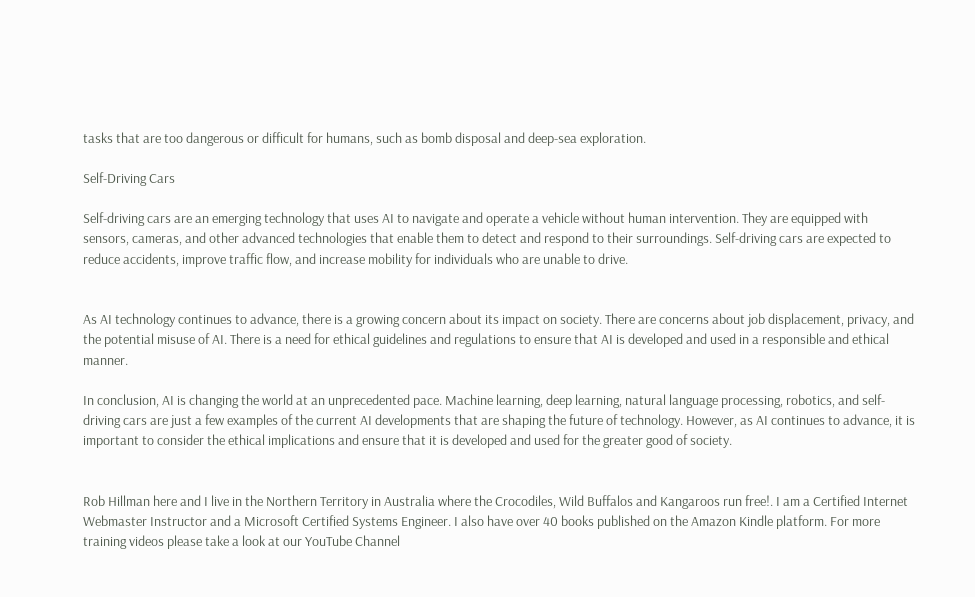tasks that are too dangerous or difficult for humans, such as bomb disposal and deep-sea exploration.

Self-Driving Cars

Self-driving cars are an emerging technology that uses AI to navigate and operate a vehicle without human intervention. They are equipped with sensors, cameras, and other advanced technologies that enable them to detect and respond to their surroundings. Self-driving cars are expected to reduce accidents, improve traffic flow, and increase mobility for individuals who are unable to drive.


As AI technology continues to advance, there is a growing concern about its impact on society. There are concerns about job displacement, privacy, and the potential misuse of AI. There is a need for ethical guidelines and regulations to ensure that AI is developed and used in a responsible and ethical manner.

In conclusion, AI is changing the world at an unprecedented pace. Machine learning, deep learning, natural language processing, robotics, and self-driving cars are just a few examples of the current AI developments that are shaping the future of technology. However, as AI continues to advance, it is important to consider the ethical implications and ensure that it is developed and used for the greater good of society.


Rob Hillman here and I live in the Northern Territory in Australia where the Crocodiles, Wild Buffalos and Kangaroos run free!. I am a Certified Internet Webmaster Instructor and a Microsoft Certified Systems Engineer. I also have over 40 books published on the Amazon Kindle platform. For more training videos please take a look at our YouTube Channel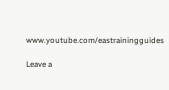www.youtube.com/eastrainingguides

Leave a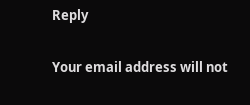Reply

Your email address will not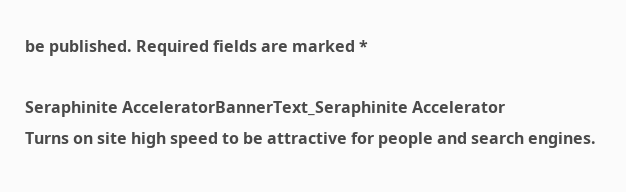be published. Required fields are marked *

Seraphinite AcceleratorBannerText_Seraphinite Accelerator
Turns on site high speed to be attractive for people and search engines.